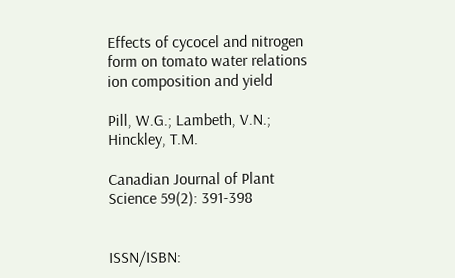Effects of cycocel and nitrogen form on tomato water relations ion composition and yield

Pill, W.G.; Lambeth, V.N.; Hinckley, T.M.

Canadian Journal of Plant Science 59(2): 391-398


ISSN/ISBN: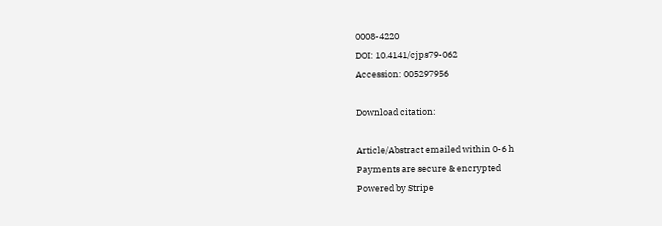0008-4220
DOI: 10.4141/cjps79-062
Accession: 005297956

Download citation:

Article/Abstract emailed within 0-6 h
Payments are secure & encrypted
Powered by Stripe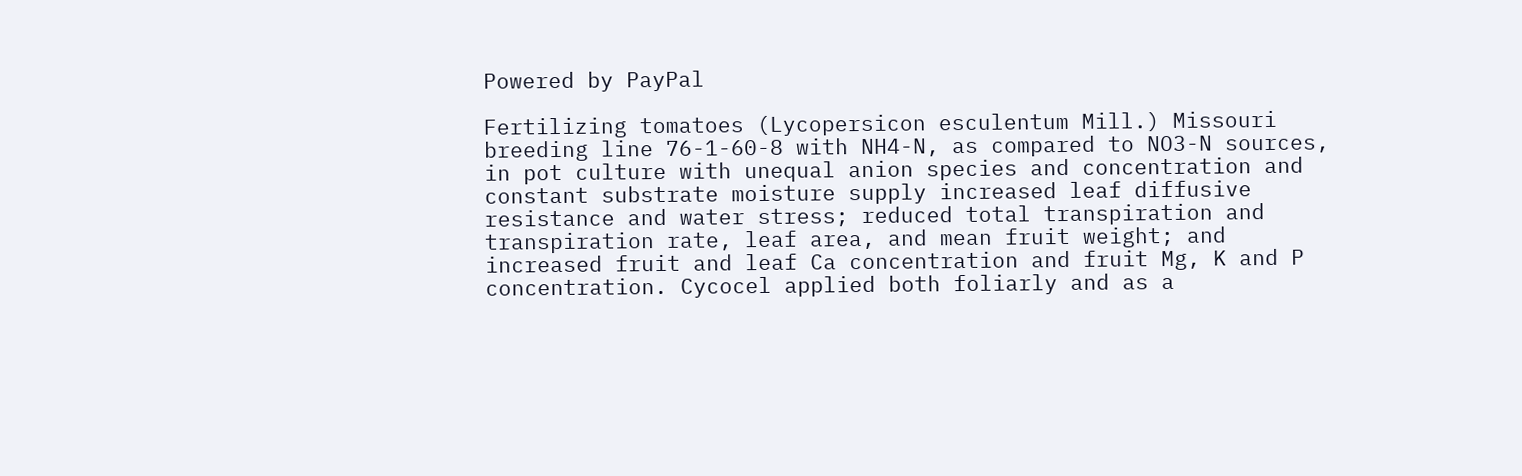Powered by PayPal

Fertilizing tomatoes (Lycopersicon esculentum Mill.) Missouri breeding line 76-1-60-8 with NH4-N, as compared to NO3-N sources, in pot culture with unequal anion species and concentration and constant substrate moisture supply increased leaf diffusive resistance and water stress; reduced total transpiration and transpiration rate, leaf area, and mean fruit weight; and increased fruit and leaf Ca concentration and fruit Mg, K and P concentration. Cycocel applied both foliarly and as a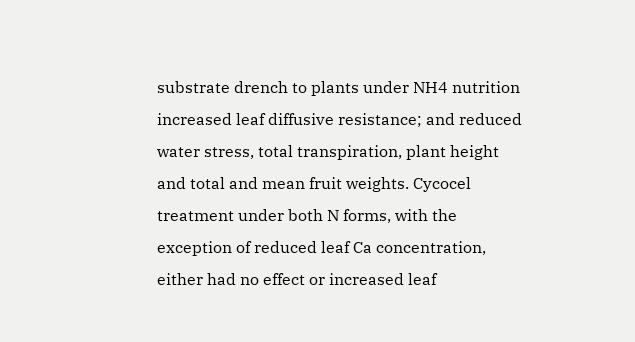substrate drench to plants under NH4 nutrition increased leaf diffusive resistance; and reduced water stress, total transpiration, plant height and total and mean fruit weights. Cycocel treatment under both N forms, with the exception of reduced leaf Ca concentration, either had no effect or increased leaf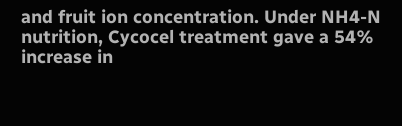and fruit ion concentration. Under NH4-N nutrition, Cycocel treatment gave a 54% increase in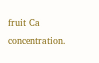fruit Ca concentration.